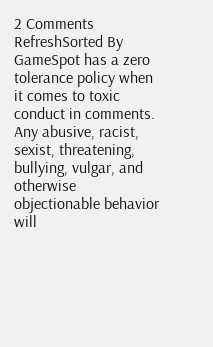2 Comments  RefreshSorted By
GameSpot has a zero tolerance policy when it comes to toxic conduct in comments. Any abusive, racist, sexist, threatening, bullying, vulgar, and otherwise objectionable behavior will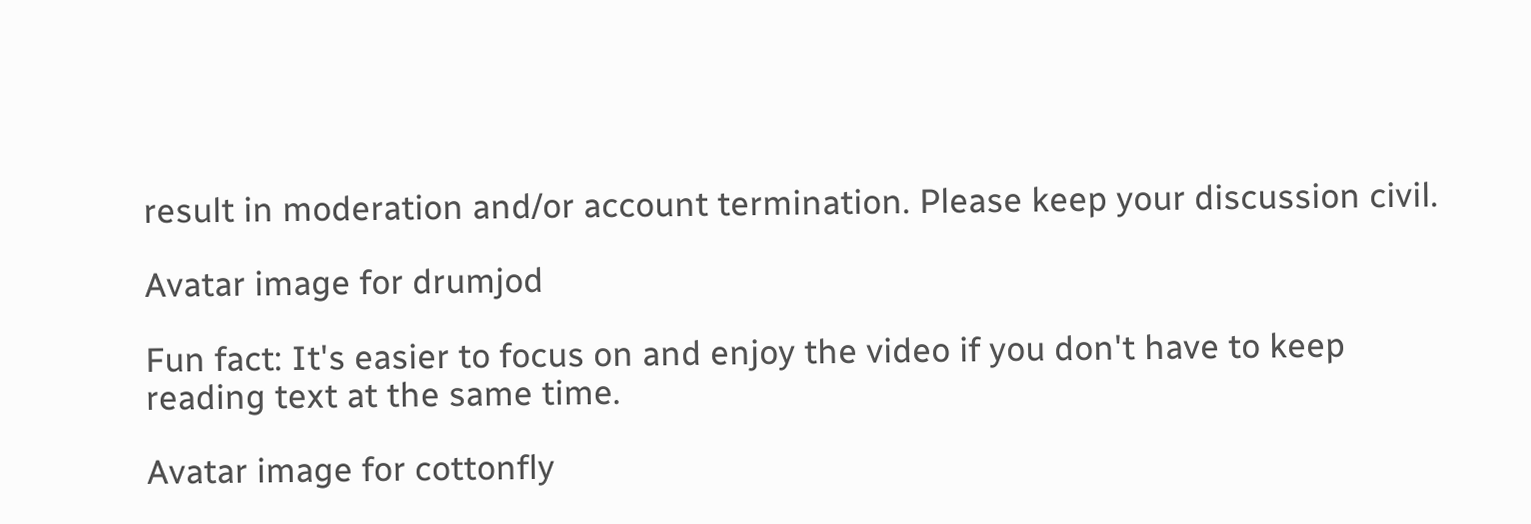result in moderation and/or account termination. Please keep your discussion civil.

Avatar image for drumjod

Fun fact: It's easier to focus on and enjoy the video if you don't have to keep reading text at the same time.

Avatar image for cottonfly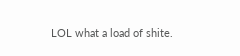LOL what a load of shite.